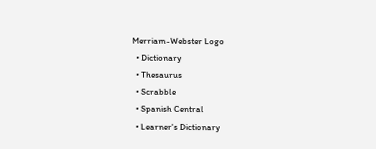Merriam-Webster Logo
  • Dictionary
  • Thesaurus
  • Scrabble
  • Spanish Central
  • Learner's Dictionary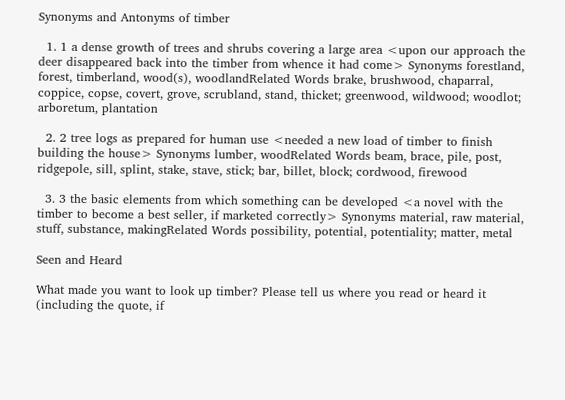Synonyms and Antonyms of timber

  1. 1 a dense growth of trees and shrubs covering a large area <upon our approach the deer disappeared back into the timber from whence it had come> Synonyms forestland, forest, timberland, wood(s), woodlandRelated Words brake, brushwood, chaparral, coppice, copse, covert, grove, scrubland, stand, thicket; greenwood, wildwood; woodlot; arboretum, plantation

  2. 2 tree logs as prepared for human use <needed a new load of timber to finish building the house> Synonyms lumber, woodRelated Words beam, brace, pile, post, ridgepole, sill, splint, stake, stave, stick; bar, billet, block; cordwood, firewood

  3. 3 the basic elements from which something can be developed <a novel with the timber to become a best seller, if marketed correctly> Synonyms material, raw material, stuff, substance, makingRelated Words possibility, potential, potentiality; matter, metal

Seen and Heard

What made you want to look up timber? Please tell us where you read or heard it (including the quote, if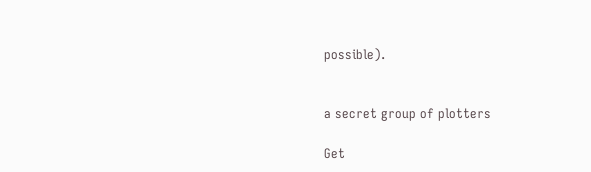possible).


a secret group of plotters

Get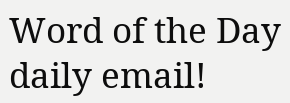Word of the Day daily email!